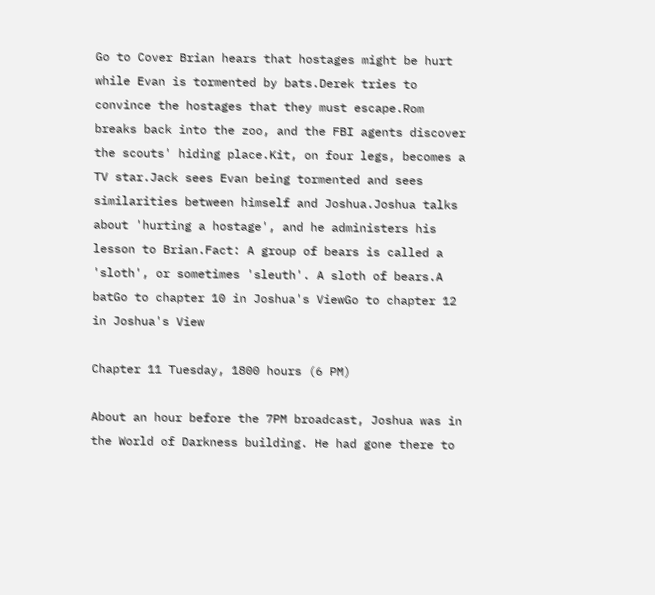Go to Cover Brian hears that hostages might be hurt while Evan is tormented by bats.Derek tries to convince the hostages that they must escape.Rom breaks back into the zoo, and the FBI agents discover the scouts' hiding place.Kit, on four legs, becomes a TV star.Jack sees Evan being tormented and sees similarities between himself and Joshua.Joshua talks about 'hurting a hostage', and he administers his lesson to Brian.Fact: A group of bears is called a 'sloth', or sometimes 'sleuth'. A sloth of bears.A batGo to chapter 10 in Joshua's ViewGo to chapter 12 in Joshua's View

Chapter 11 Tuesday, 1800 hours (6 PM)

About an hour before the 7PM broadcast, Joshua was in the World of Darkness building. He had gone there to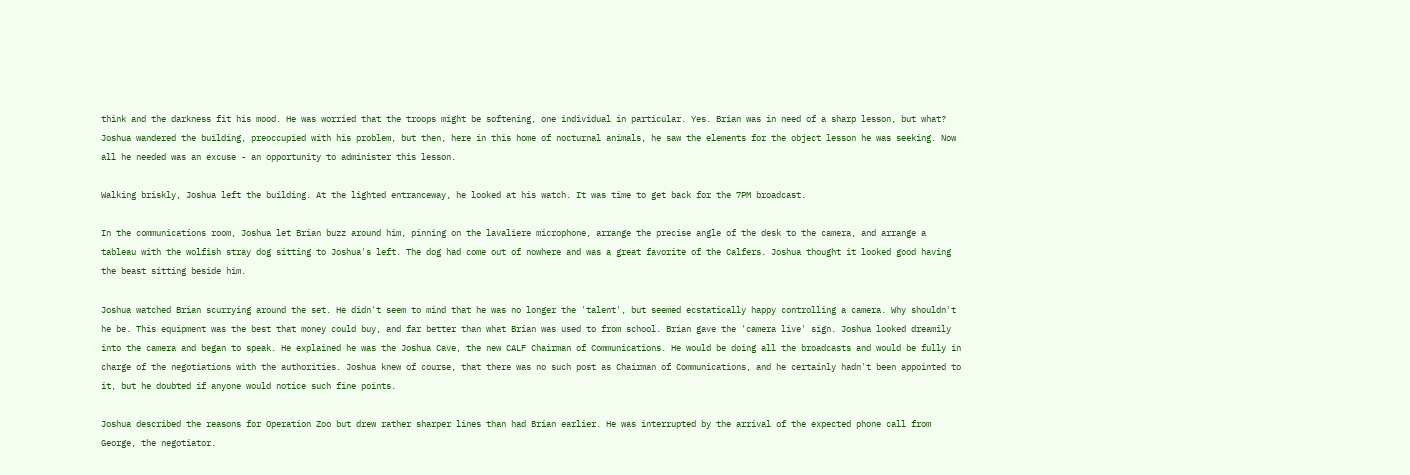think and the darkness fit his mood. He was worried that the troops might be softening, one individual in particular. Yes. Brian was in need of a sharp lesson, but what? Joshua wandered the building, preoccupied with his problem, but then, here in this home of nocturnal animals, he saw the elements for the object lesson he was seeking. Now all he needed was an excuse - an opportunity to administer this lesson.

Walking briskly, Joshua left the building. At the lighted entranceway, he looked at his watch. It was time to get back for the 7PM broadcast.

In the communications room, Joshua let Brian buzz around him, pinning on the lavaliere microphone, arrange the precise angle of the desk to the camera, and arrange a tableau with the wolfish stray dog sitting to Joshua's left. The dog had come out of nowhere and was a great favorite of the Calfers. Joshua thought it looked good having the beast sitting beside him.

Joshua watched Brian scurrying around the set. He didn't seem to mind that he was no longer the 'talent', but seemed ecstatically happy controlling a camera. Why shouldn't he be. This equipment was the best that money could buy, and far better than what Brian was used to from school. Brian gave the 'camera live' sign. Joshua looked dreamily into the camera and began to speak. He explained he was the Joshua Cave, the new CALF Chairman of Communications. He would be doing all the broadcasts and would be fully in charge of the negotiations with the authorities. Joshua knew of course, that there was no such post as Chairman of Communications, and he certainly hadn't been appointed to it, but he doubted if anyone would notice such fine points.

Joshua described the reasons for Operation Zoo but drew rather sharper lines than had Brian earlier. He was interrupted by the arrival of the expected phone call from George, the negotiator.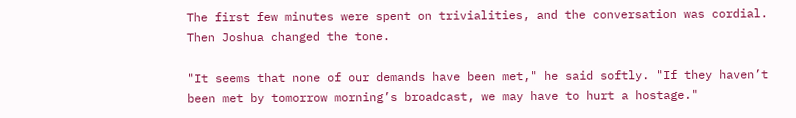The first few minutes were spent on trivialities, and the conversation was cordial. Then Joshua changed the tone.

"It seems that none of our demands have been met," he said softly. "If they haven’t been met by tomorrow morning’s broadcast, we may have to hurt a hostage."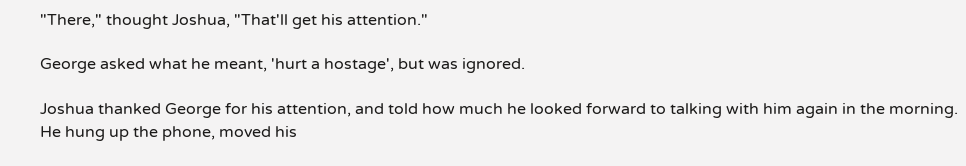"There," thought Joshua, "That'll get his attention."

George asked what he meant, 'hurt a hostage', but was ignored.

Joshua thanked George for his attention, and told how much he looked forward to talking with him again in the morning. He hung up the phone, moved his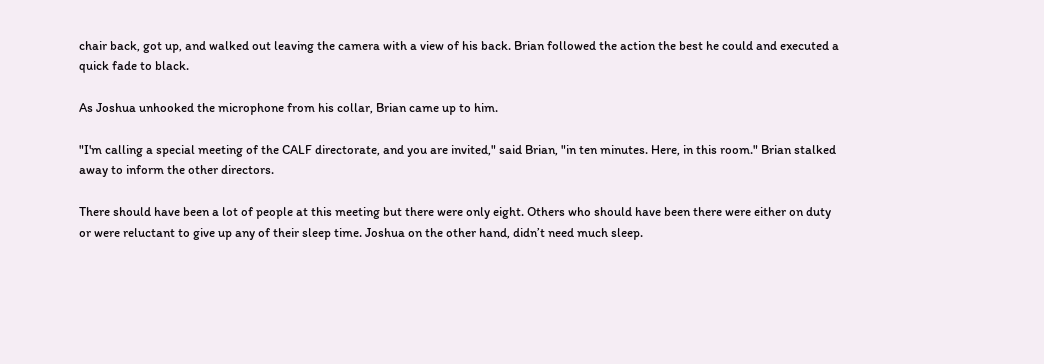chair back, got up, and walked out leaving the camera with a view of his back. Brian followed the action the best he could and executed a quick fade to black.

As Joshua unhooked the microphone from his collar, Brian came up to him.

"I'm calling a special meeting of the CALF directorate, and you are invited," said Brian, "in ten minutes. Here, in this room." Brian stalked away to inform the other directors.

There should have been a lot of people at this meeting but there were only eight. Others who should have been there were either on duty or were reluctant to give up any of their sleep time. Joshua on the other hand, didn’t need much sleep.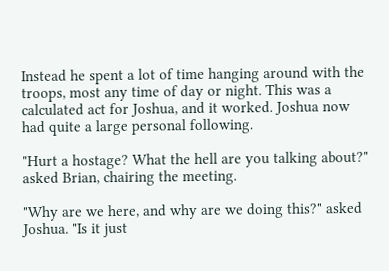Instead he spent a lot of time hanging around with the troops, most any time of day or night. This was a calculated act for Joshua, and it worked. Joshua now had quite a large personal following.

"Hurt a hostage? What the hell are you talking about?" asked Brian, chairing the meeting.

"Why are we here, and why are we doing this?" asked Joshua. "Is it just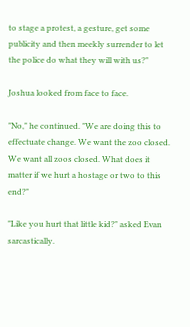to stage a protest, a gesture, get some publicity and then meekly surrender to let the police do what they will with us?"

Joshua looked from face to face.

"No," he continued. "We are doing this to effectuate change. We want the zoo closed. We want all zoos closed. What does it matter if we hurt a hostage or two to this end?"

"Like you hurt that little kid?" asked Evan sarcastically.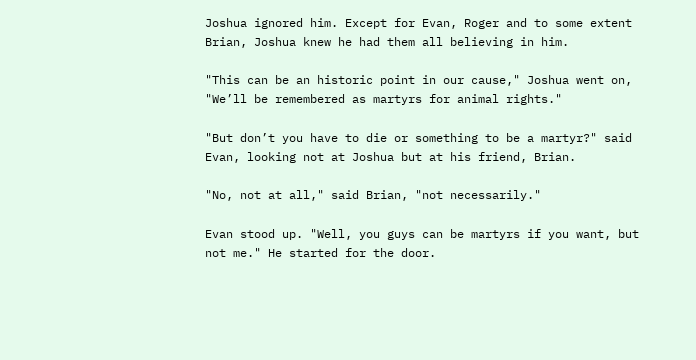Joshua ignored him. Except for Evan, Roger and to some extent Brian, Joshua knew he had them all believing in him.

"This can be an historic point in our cause," Joshua went on, "We’ll be remembered as martyrs for animal rights."

"But don’t you have to die or something to be a martyr?" said Evan, looking not at Joshua but at his friend, Brian.

"No, not at all," said Brian, "not necessarily."

Evan stood up. "Well, you guys can be martyrs if you want, but not me." He started for the door.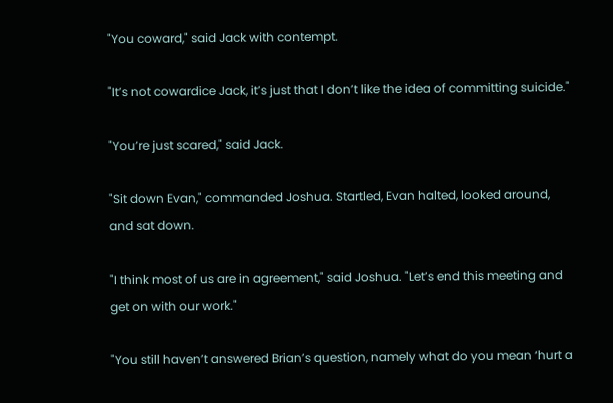"You coward," said Jack with contempt.

"It’s not cowardice Jack, it’s just that I don’t like the idea of committing suicide."

"You’re just scared," said Jack.

"Sit down Evan," commanded Joshua. Startled, Evan halted, looked around, and sat down.

"I think most of us are in agreement," said Joshua. "Let’s end this meeting and get on with our work."

"You still haven’t answered Brian’s question, namely what do you mean ‘hurt a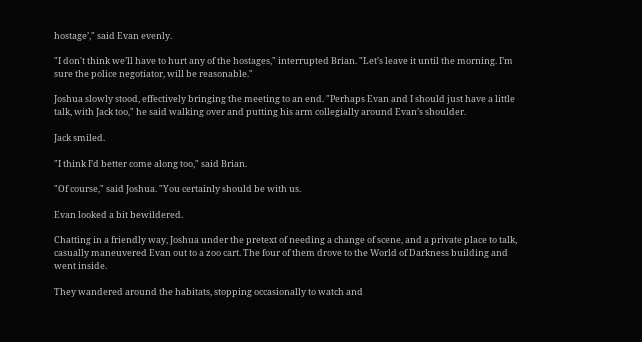hostage’," said Evan evenly.

"I don't think we’ll have to hurt any of the hostages," interrupted Brian. "Let’s leave it until the morning. I’m sure the police negotiator, will be reasonable."

Joshua slowly stood, effectively bringing the meeting to an end. "Perhaps Evan and I should just have a little talk, with Jack too," he said walking over and putting his arm collegially around Evan’s shoulder.

Jack smiled.

"I think I’d better come along too," said Brian.

"Of course," said Joshua. "You certainly should be with us.

Evan looked a bit bewildered.

Chatting in a friendly way, Joshua under the pretext of needing a change of scene, and a private place to talk, casually maneuvered Evan out to a zoo cart. The four of them drove to the World of Darkness building and went inside.

They wandered around the habitats, stopping occasionally to watch and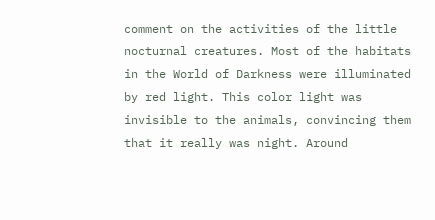comment on the activities of the little nocturnal creatures. Most of the habitats in the World of Darkness were illuminated by red light. This color light was invisible to the animals, convincing them that it really was night. Around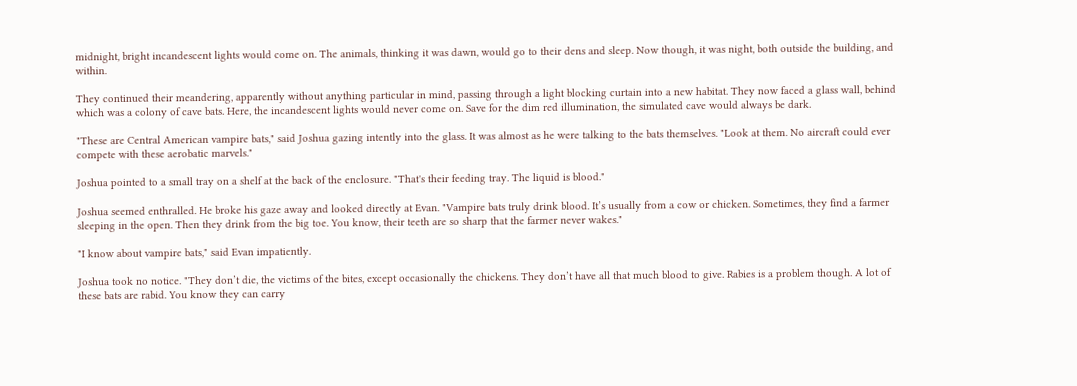midnight, bright incandescent lights would come on. The animals, thinking it was dawn, would go to their dens and sleep. Now though, it was night, both outside the building, and within.

They continued their meandering, apparently without anything particular in mind, passing through a light blocking curtain into a new habitat. They now faced a glass wall, behind which was a colony of cave bats. Here, the incandescent lights would never come on. Save for the dim red illumination, the simulated cave would always be dark.

"These are Central American vampire bats," said Joshua gazing intently into the glass. It was almost as he were talking to the bats themselves. "Look at them. No aircraft could ever compete with these aerobatic marvels."

Joshua pointed to a small tray on a shelf at the back of the enclosure. "That's their feeding tray. The liquid is blood."

Joshua seemed enthralled. He broke his gaze away and looked directly at Evan. "Vampire bats truly drink blood. It’s usually from a cow or chicken. Sometimes, they find a farmer sleeping in the open. Then they drink from the big toe. You know, their teeth are so sharp that the farmer never wakes."

"I know about vampire bats," said Evan impatiently.

Joshua took no notice. "They don’t die, the victims of the bites, except occasionally the chickens. They don’t have all that much blood to give. Rabies is a problem though. A lot of these bats are rabid. You know they can carry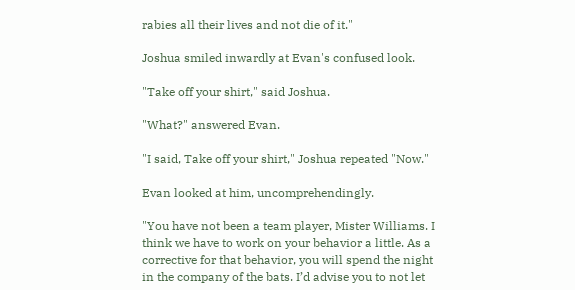rabies all their lives and not die of it."

Joshua smiled inwardly at Evan's confused look.

"Take off your shirt," said Joshua.

"What?" answered Evan.

"I said, Take off your shirt," Joshua repeated "Now."

Evan looked at him, uncomprehendingly.

"You have not been a team player, Mister Williams. I think we have to work on your behavior a little. As a corrective for that behavior, you will spend the night in the company of the bats. I’d advise you to not let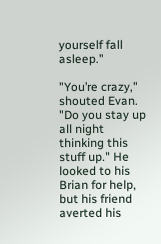yourself fall asleep."

"You’re crazy," shouted Evan. "Do you stay up all night thinking this stuff up." He looked to his Brian for help, but his friend averted his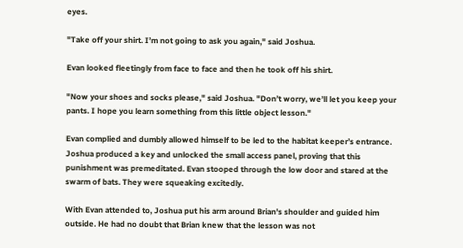eyes.

"Take off your shirt. I’m not going to ask you again," said Joshua.

Evan looked fleetingly from face to face and then he took off his shirt.

"Now your shoes and socks please," said Joshua. "Don’t worry, we’ll let you keep your pants. I hope you learn something from this little object lesson."

Evan complied and dumbly allowed himself to be led to the habitat keeper’s entrance. Joshua produced a key and unlocked the small access panel, proving that this punishment was premeditated. Evan stooped through the low door and stared at the swarm of bats. They were squeaking excitedly.

With Evan attended to, Joshua put his arm around Brian's shoulder and guided him outside. He had no doubt that Brian knew that the lesson was not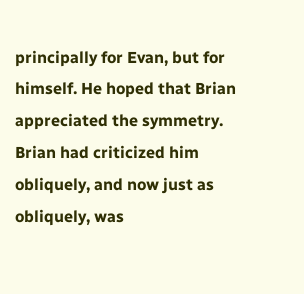principally for Evan, but for himself. He hoped that Brian appreciated the symmetry. Brian had criticized him obliquely, and now just as obliquely, was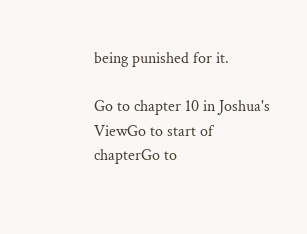being punished for it.

Go to chapter 10 in Joshua's ViewGo to start of chapterGo to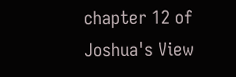chapter 12 of Joshua's View